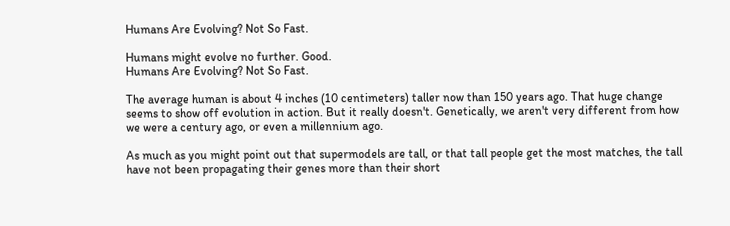Humans Are Evolving? Not So Fast.

Humans might evolve no further. Good.
Humans Are Evolving? Not So Fast.

The average human is about 4 inches (10 centimeters) taller now than 150 years ago. That huge change seems to show off evolution in action. But it really doesn't. Genetically, we aren't very different from how we were a century ago, or even a millennium ago.

As much as you might point out that supermodels are tall, or that tall people get the most matches, the tall have not been propagating their genes more than their short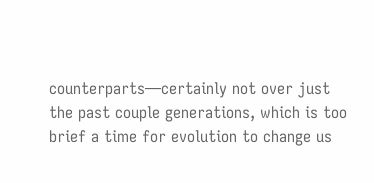counterparts—certainly not over just the past couple generations, which is too brief a time for evolution to change us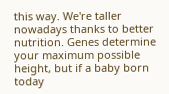this way. We're taller nowadays thanks to better nutrition. Genes determine your maximum possible height, but if a baby born today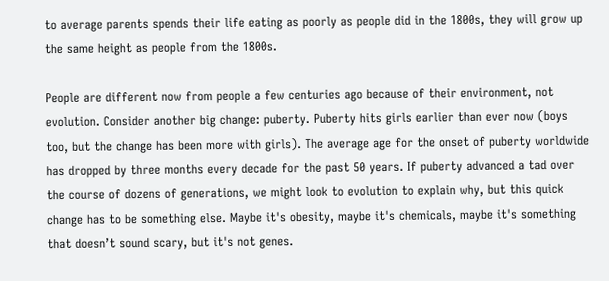to average parents spends their life eating as poorly as people did in the 1800s, they will grow up the same height as people from the 1800s.

People are different now from people a few centuries ago because of their environment, not evolution. Consider another big change: puberty. Puberty hits girls earlier than ever now (boys too, but the change has been more with girls). The average age for the onset of puberty worldwide has dropped by three months every decade for the past 50 years. If puberty advanced a tad over the course of dozens of generations, we might look to evolution to explain why, but this quick change has to be something else. Maybe it's obesity, maybe it's chemicals, maybe it's something that doesn’t sound scary, but it's not genes.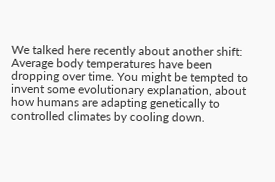We talked here recently about another shift: Average body temperatures have been dropping over time. You might be tempted to invent some evolutionary explanation, about how humans are adapting genetically to controlled climates by cooling down.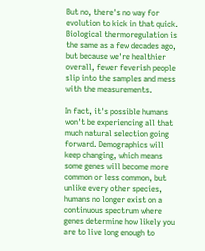But no, there's no way for evolution to kick in that quick. Biological thermoregulation is the same as a few decades ago, but because we're healthier overall, fewer feverish people slip into the samples and mess with the measurements.

In fact, it's possible humans won't be experiencing all that much natural selection going forward. Demographics will keep changing, which means some genes will become more common or less common, but unlike every other species, humans no longer exist on a continuous spectrum where genes determine how likely you are to live long enough to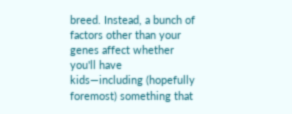breed. Instead, a bunch of factors other than your genes affect whether you'll have kids—including (hopefully foremost) something that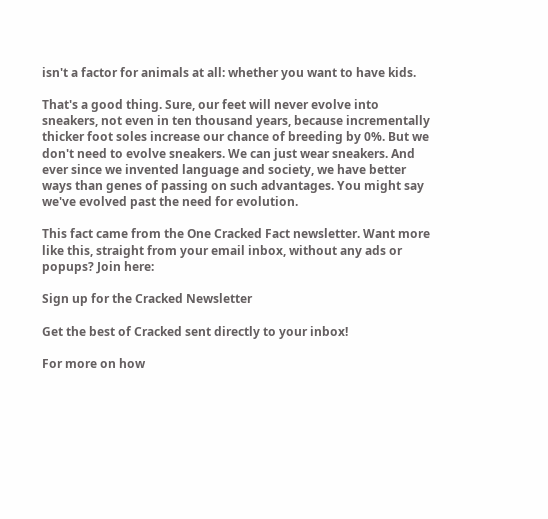isn't a factor for animals at all: whether you want to have kids.

That's a good thing. Sure, our feet will never evolve into sneakers, not even in ten thousand years, because incrementally thicker foot soles increase our chance of breeding by 0%. But we don't need to evolve sneakers. We can just wear sneakers. And ever since we invented language and society, we have better ways than genes of passing on such advantages. You might say we've evolved past the need for evolution.

This fact came from the One Cracked Fact newsletter. Want more like this, straight from your email inbox, without any ads or popups? Join here:

Sign up for the Cracked Newsletter

Get the best of Cracked sent directly to your inbox!

For more on how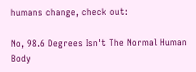humans change, check out:

No, 98.6 Degrees Isn't The Normal Human Body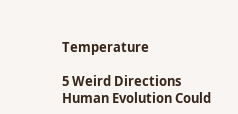Temperature

5 Weird Directions Human Evolution Could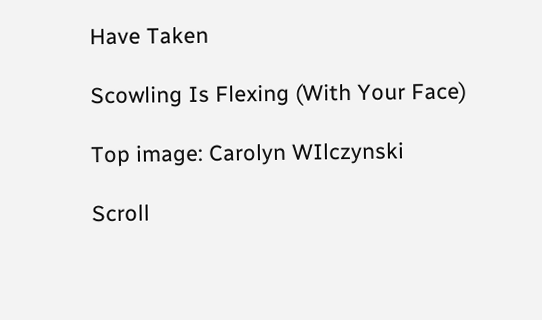Have Taken

Scowling Is Flexing (With Your Face)

Top image: Carolyn WIlczynski

Scroll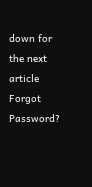down for the next article
Forgot Password?